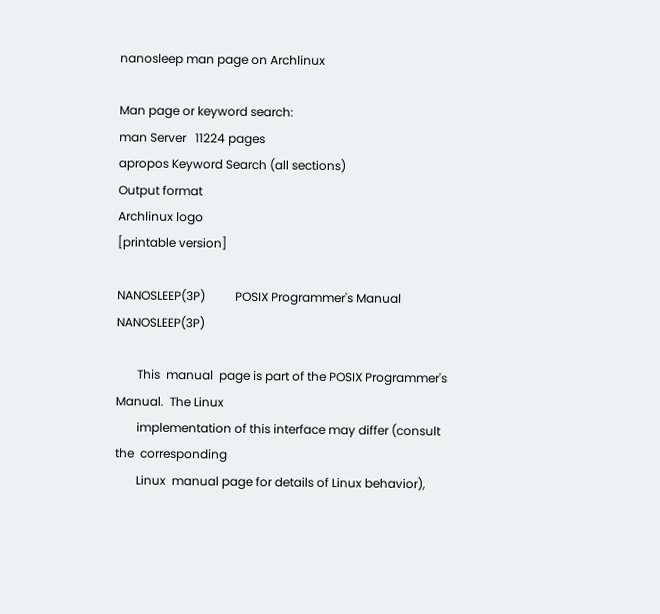nanosleep man page on Archlinux

Man page or keyword search:
man Server   11224 pages
apropos Keyword Search (all sections)
Output format
Archlinux logo
[printable version]

NANOSLEEP(3P)          POSIX Programmer's Manual         NANOSLEEP(3P)

       This  manual  page is part of the POSIX Programmer's Manual.  The Linux
       implementation of this interface may differ (consult the  corresponding
       Linux  manual page for details of Linux behavior),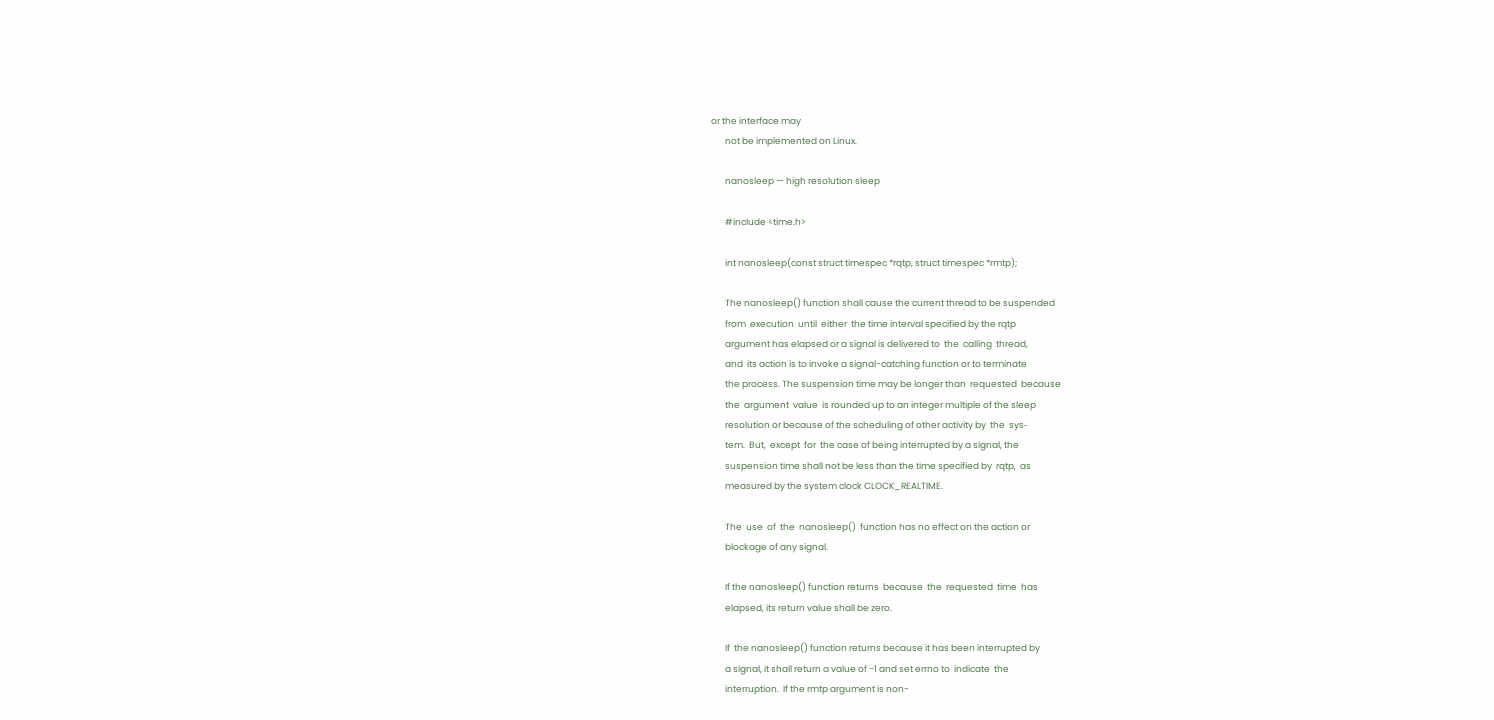or the interface may
       not be implemented on Linux.

       nanosleep — high resolution sleep

       #include <time.h>

       int nanosleep(const struct timespec *rqtp, struct timespec *rmtp);

       The nanosleep() function shall cause the current thread to be suspended
       from  execution  until  either  the time interval specified by the rqtp
       argument has elapsed or a signal is delivered to  the  calling  thread,
       and  its action is to invoke a signal-catching function or to terminate
       the process. The suspension time may be longer than  requested  because
       the  argument  value  is rounded up to an integer multiple of the sleep
       resolution or because of the scheduling of other activity by  the  sys‐
       tem.  But,  except  for  the case of being interrupted by a signal, the
       suspension time shall not be less than the time specified by  rqtp,  as
       measured by the system clock CLOCK_REALTIME.

       The  use  of  the  nanosleep()  function has no effect on the action or
       blockage of any signal.

       If the nanosleep() function returns  because  the  requested  time  has
       elapsed, its return value shall be zero.

       If  the nanosleep() function returns because it has been interrupted by
       a signal, it shall return a value of −1 and set errno to  indicate  the
       interruption.  If the rmtp argument is non-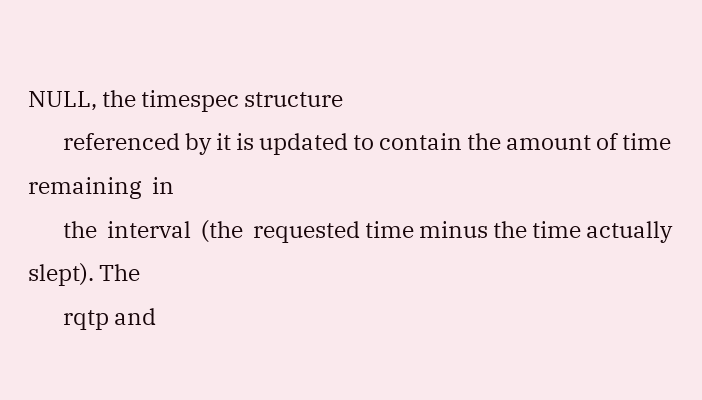NULL, the timespec structure
       referenced by it is updated to contain the amount of time remaining  in
       the  interval  (the  requested time minus the time actually slept). The
       rqtp and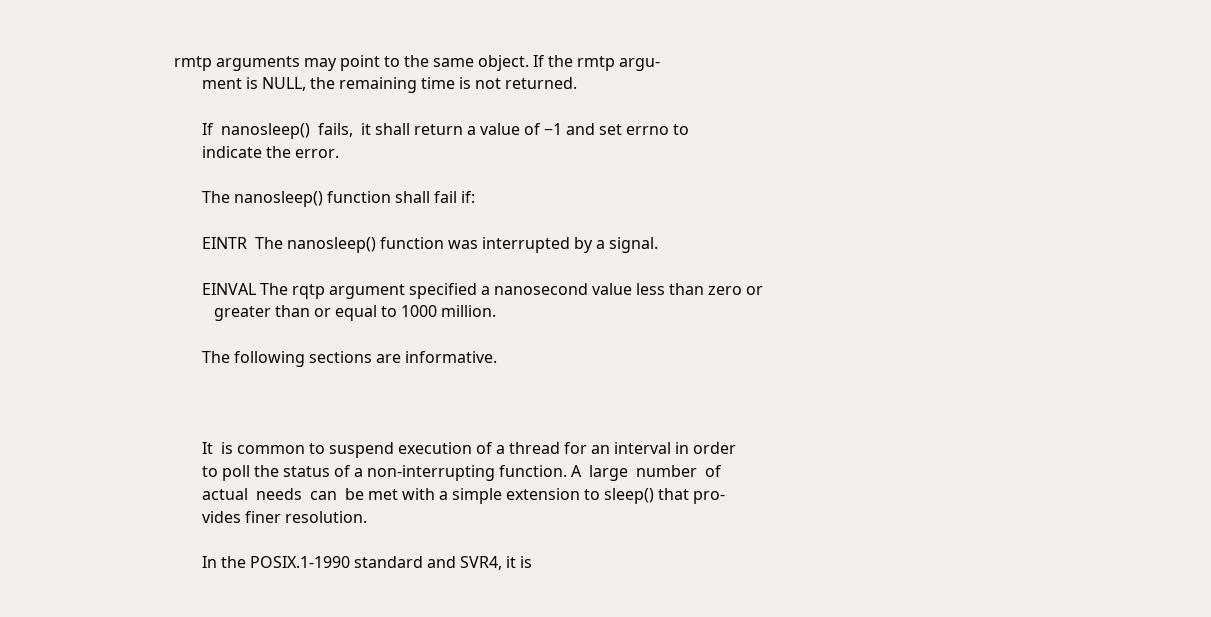rmtp arguments may point to the same object. If the rmtp argu‐
       ment is NULL, the remaining time is not returned.

       If  nanosleep()  fails,  it shall return a value of −1 and set errno to
       indicate the error.

       The nanosleep() function shall fail if:

       EINTR  The nanosleep() function was interrupted by a signal.

       EINVAL The rqtp argument specified a nanosecond value less than zero or
          greater than or equal to 1000 million.

       The following sections are informative.



       It  is common to suspend execution of a thread for an interval in order
       to poll the status of a non-interrupting function. A  large  number  of
       actual  needs  can  be met with a simple extension to sleep() that pro‐
       vides finer resolution.

       In the POSIX.1‐1990 standard and SVR4, it is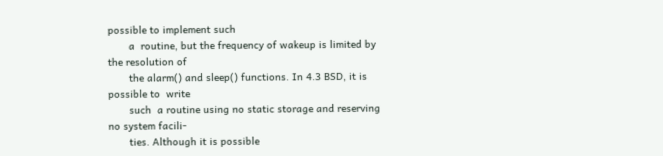possible to implement such
       a  routine, but the frequency of wakeup is limited by the resolution of
       the alarm() and sleep() functions. In 4.3 BSD, it is possible to  write
       such  a routine using no static storage and reserving no system facili‐
       ties. Although it is possible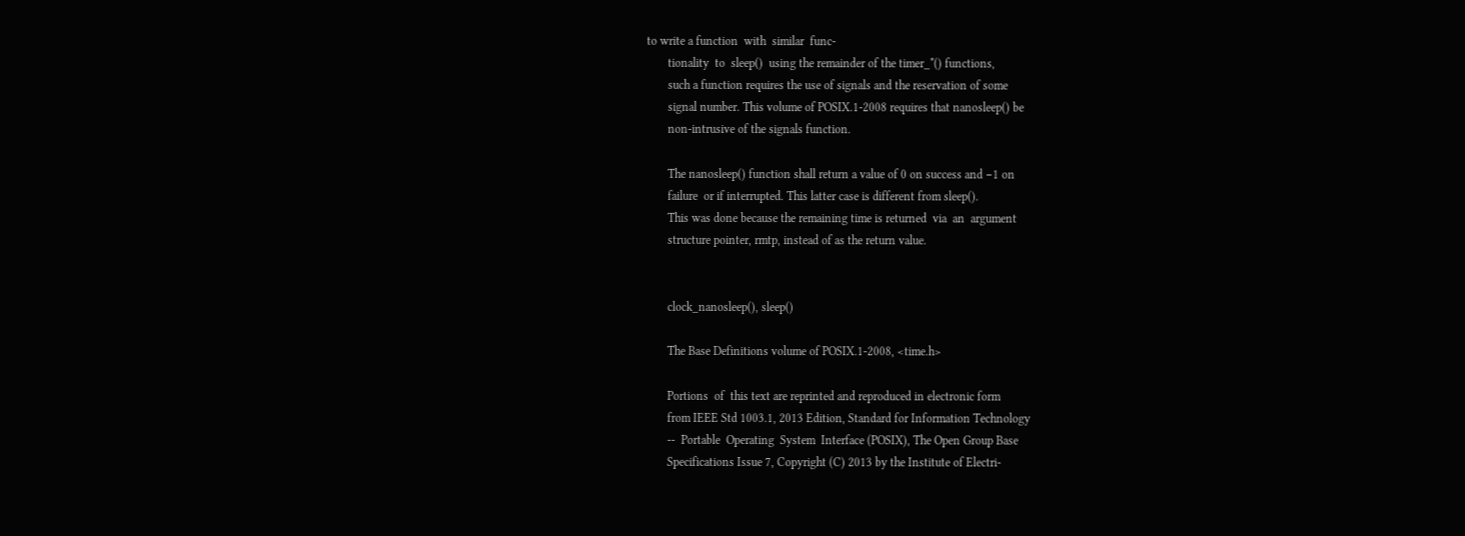to write a function  with  similar  func‐
       tionality  to  sleep()  using the remainder of the timer_*() functions,
       such a function requires the use of signals and the reservation of some
       signal number. This volume of POSIX.1‐2008 requires that nanosleep() be
       non-intrusive of the signals function.

       The nanosleep() function shall return a value of 0 on success and −1 on
       failure  or if interrupted. This latter case is different from sleep().
       This was done because the remaining time is returned  via  an  argument
       structure pointer, rmtp, instead of as the return value.


       clock_nanosleep(), sleep()

       The Base Definitions volume of POSIX.1‐2008, <time.h>

       Portions  of  this text are reprinted and reproduced in electronic form
       from IEEE Std 1003.1, 2013 Edition, Standard for Information Technology
       --  Portable  Operating  System  Interface (POSIX), The Open Group Base
       Specifications Issue 7, Copyright (C) 2013 by the Institute of Electri‐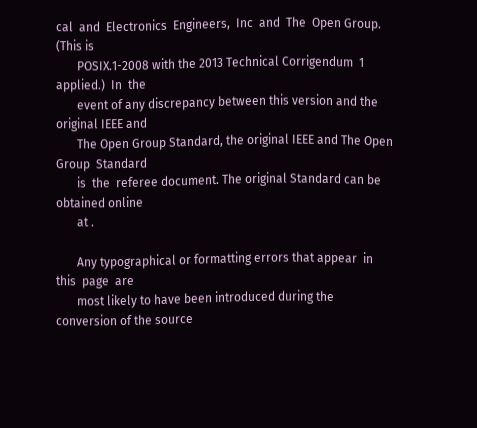cal  and  Electronics  Engineers,  Inc  and  The  Open Group.  (This is
       POSIX.1-2008 with the 2013 Technical Corrigendum  1  applied.)  In  the
       event of any discrepancy between this version and the original IEEE and
       The Open Group Standard, the original IEEE and The Open Group  Standard
       is  the  referee document. The original Standard can be obtained online
       at .

       Any typographical or formatting errors that appear  in  this  page  are
       most likely to have been introduced during the conversion of the source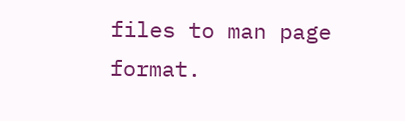files to man page format.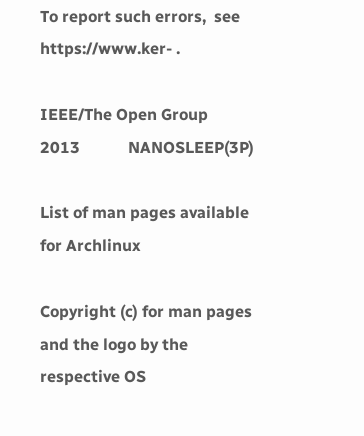To report such errors,  see  https://www.ker‐ .

IEEE/The Open Group          2013            NANOSLEEP(3P)

List of man pages available for Archlinux

Copyright (c) for man pages and the logo by the respective OS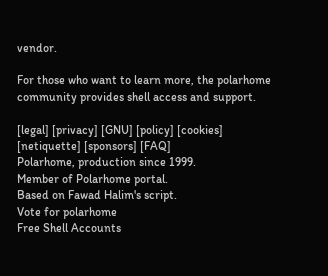vendor.

For those who want to learn more, the polarhome community provides shell access and support.

[legal] [privacy] [GNU] [policy] [cookies] [netiquette] [sponsors] [FAQ]
Polarhome, production since 1999.
Member of Polarhome portal.
Based on Fawad Halim's script.
Vote for polarhome
Free Shell Accounts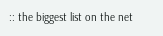:: the biggest list on the net